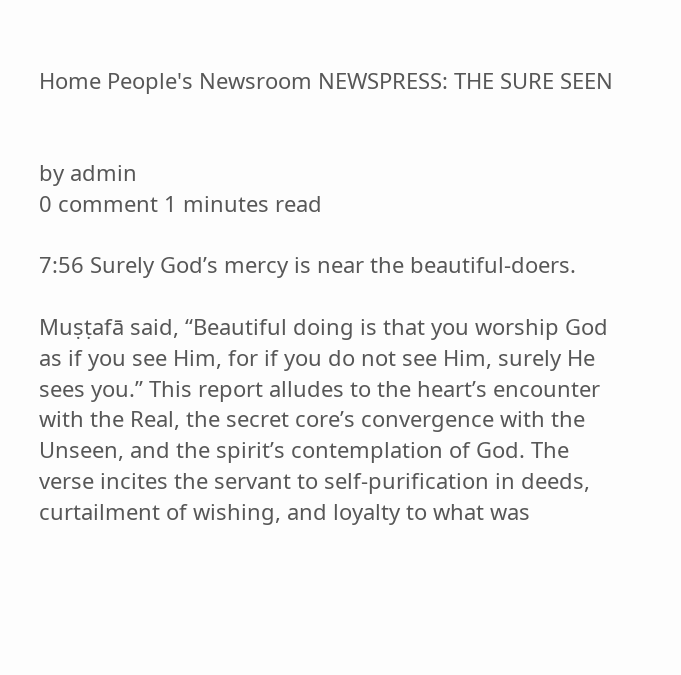Home People's Newsroom NEWSPRESS: THE SURE SEEN


by admin
0 comment 1 minutes read

7:56 Surely God’s mercy is near the beautiful-doers.

Muṣṭafā said, “Beautiful doing is that you worship God as if you see Him, for if you do not see Him, surely He sees you.” This report alludes to the heart’s encounter with the Real, the secret core’s convergence with the Unseen, and the spirit’s contemplation of God. The verse incites the servant to self-purification in deeds, curtailment of wishing, and loyalty to what was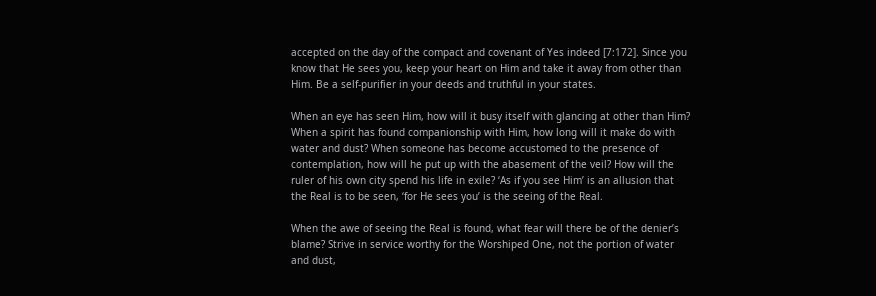accepted on the day of the compact and covenant of Yes indeed [7:172]. Since you know that He sees you, keep your heart on Him and take it away from other than Him. Be a self-purifier in your deeds and truthful in your states.

When an eye has seen Him, how will it busy itself with glancing at other than Him? When a spirit has found companionship with Him, how long will it make do with water and dust? When someone has become accustomed to the presence of contemplation, how will he put up with the abasement of the veil? How will the ruler of his own city spend his life in exile? ‘As if you see Him’ is an allusion that the Real is to be seen, ‘for He sees you’ is the seeing of the Real.

When the awe of seeing the Real is found, what fear will there be of the denier’s blame? Strive in service worthy for the Worshiped One, not the portion of water and dust,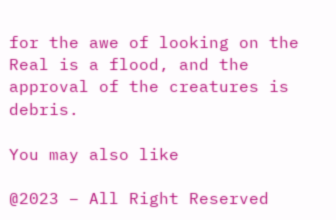for the awe of looking on the Real is a flood, and the approval of the creatures is debris.

You may also like

@2023 – All Right Reserved